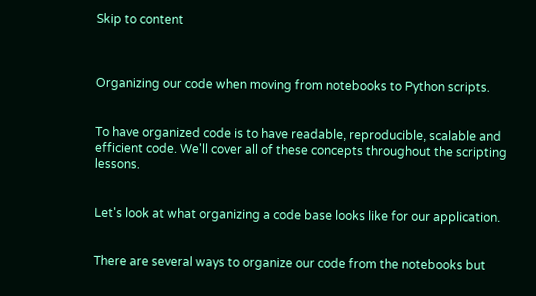Skip to content



Organizing our code when moving from notebooks to Python scripts.


To have organized code is to have readable, reproducible, scalable and efficient code. We'll cover all of these concepts throughout the scripting lessons.


Let's look at what organizing a code base looks like for our application.


There are several ways to organize our code from the notebooks but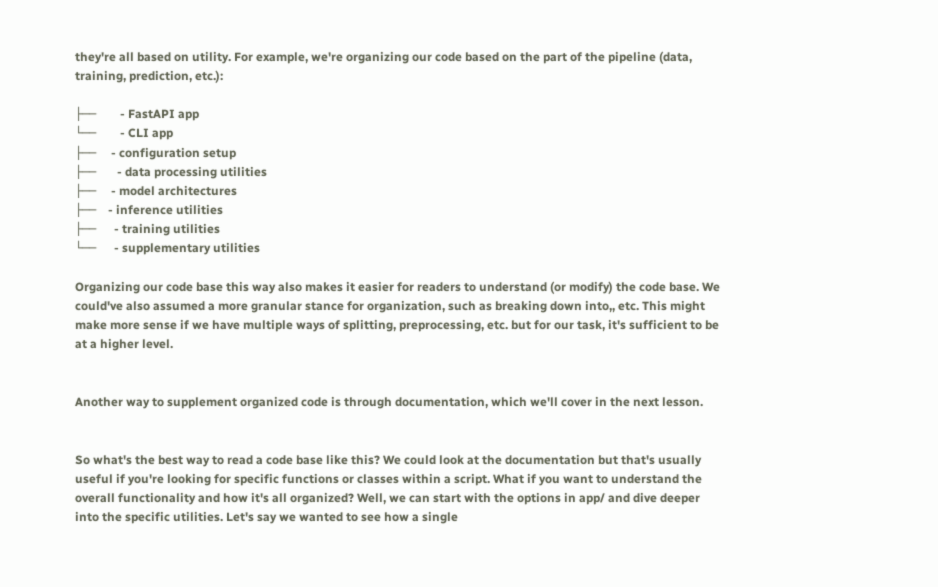they're all based on utility. For example, we're organizing our code based on the part of the pipeline (data, training, prediction, etc.):

├──        - FastAPI app
└──        - CLI app
├──     - configuration setup
├──       - data processing utilities
├──     - model architectures
├──    - inference utilities
├──      - training utilities
└──      - supplementary utilities

Organizing our code base this way also makes it easier for readers to understand (or modify) the code base. We could've also assumed a more granular stance for organization, such as breaking down into,, etc. This might make more sense if we have multiple ways of splitting, preprocessing, etc. but for our task, it's sufficient to be at a higher level.


Another way to supplement organized code is through documentation, which we'll cover in the next lesson.


So what's the best way to read a code base like this? We could look at the documentation but that's usually useful if you're looking for specific functions or classes within a script. What if you want to understand the overall functionality and how it's all organized? Well, we can start with the options in app/ and dive deeper into the specific utilities. Let's say we wanted to see how a single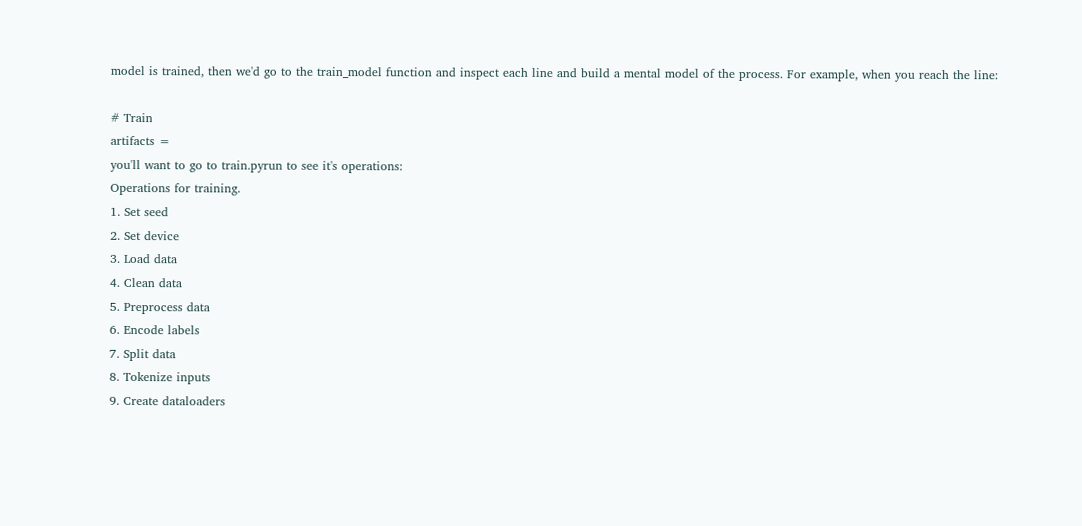model is trained, then we'd go to the train_model function and inspect each line and build a mental model of the process. For example, when you reach the line:

# Train
artifacts =
you'll want to go to train.pyrun to see it's operations:
Operations for training.
1. Set seed
2. Set device
3. Load data
4. Clean data
5. Preprocess data
6. Encode labels
7. Split data
8. Tokenize inputs
9. Create dataloaders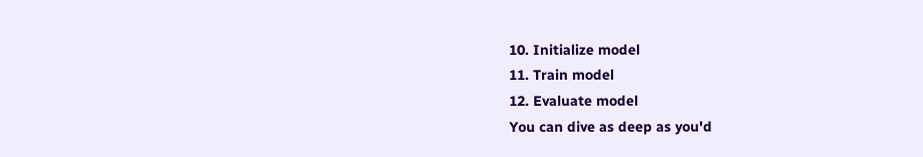10. Initialize model
11. Train model
12. Evaluate model
You can dive as deep as you'd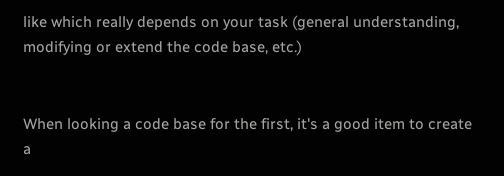like which really depends on your task (general understanding, modifying or extend the code base, etc.)


When looking a code base for the first, it's a good item to create a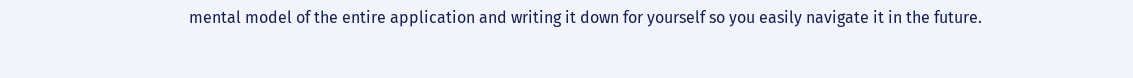mental model of the entire application and writing it down for yourself so you easily navigate it in the future.